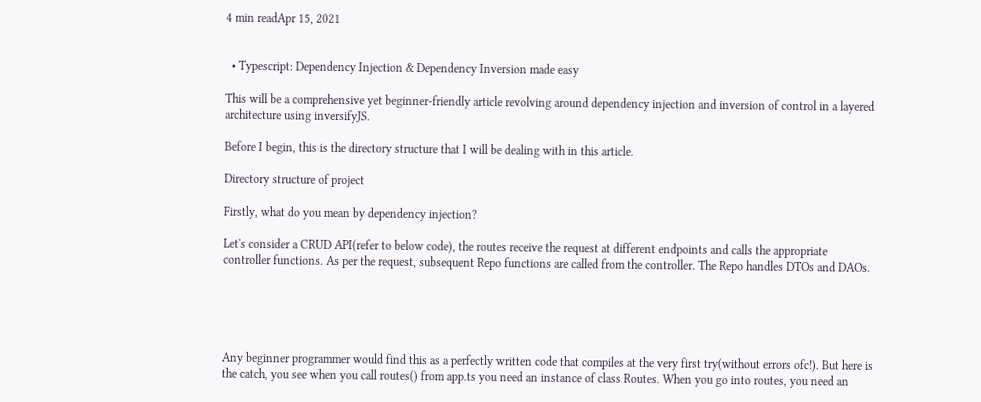4 min readApr 15, 2021


  • Typescript: Dependency Injection & Dependency Inversion made easy

This will be a comprehensive yet beginner-friendly article revolving around dependency injection and inversion of control in a layered architecture using inversifyJS.

Before I begin, this is the directory structure that I will be dealing with in this article.

Directory structure of project

Firstly, what do you mean by dependency injection?

Let's consider a CRUD API(refer to below code), the routes receive the request at different endpoints and calls the appropriate controller functions. As per the request, subsequent Repo functions are called from the controller. The Repo handles DTOs and DAOs.





Any beginner programmer would find this as a perfectly written code that compiles at the very first try(without errors ofc!). But here is the catch, you see when you call routes() from app.ts you need an instance of class Routes. When you go into routes, you need an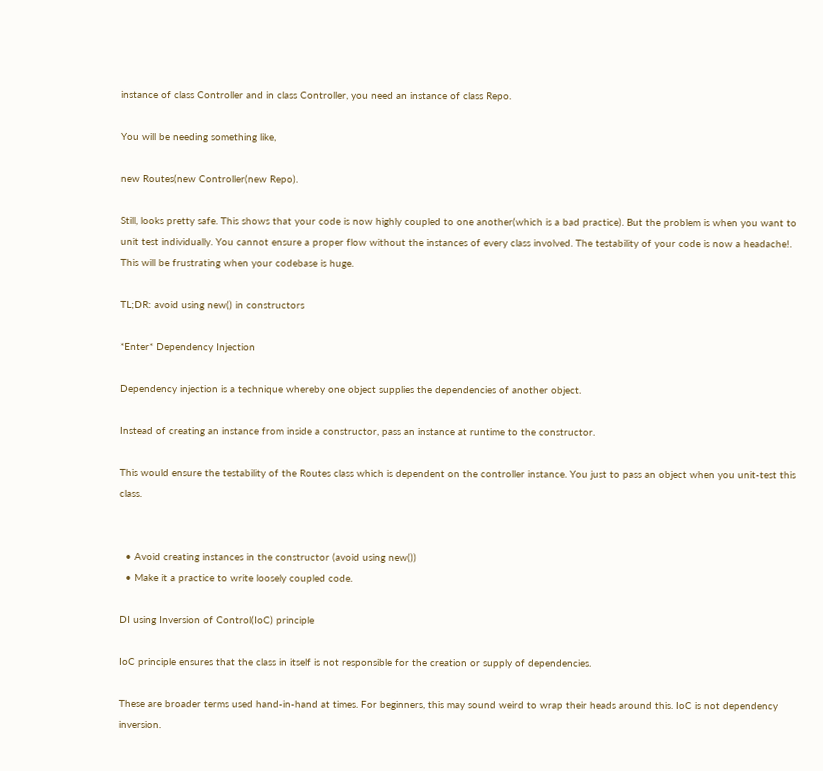instance of class Controller and in class Controller, you need an instance of class Repo.

You will be needing something like,

new Routes(new Controller(new Repo).

Still, looks pretty safe. This shows that your code is now highly coupled to one another(which is a bad practice). But the problem is when you want to unit test individually. You cannot ensure a proper flow without the instances of every class involved. The testability of your code is now a headache!. This will be frustrating when your codebase is huge.

TL;DR: avoid using new() in constructors

*Enter* Dependency Injection

Dependency injection is a technique whereby one object supplies the dependencies of another object.

Instead of creating an instance from inside a constructor, pass an instance at runtime to the constructor.

This would ensure the testability of the Routes class which is dependent on the controller instance. You just to pass an object when you unit-test this class.


  • Avoid creating instances in the constructor (avoid using new())
  • Make it a practice to write loosely coupled code.

DI using Inversion of Control(IoC) principle

IoC principle ensures that the class in itself is not responsible for the creation or supply of dependencies.

These are broader terms used hand-in-hand at times. For beginners, this may sound weird to wrap their heads around this. IoC is not dependency inversion.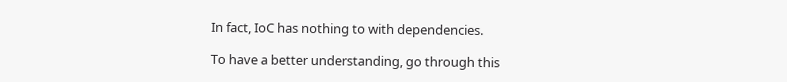In fact, IoC has nothing to with dependencies.

To have a better understanding, go through this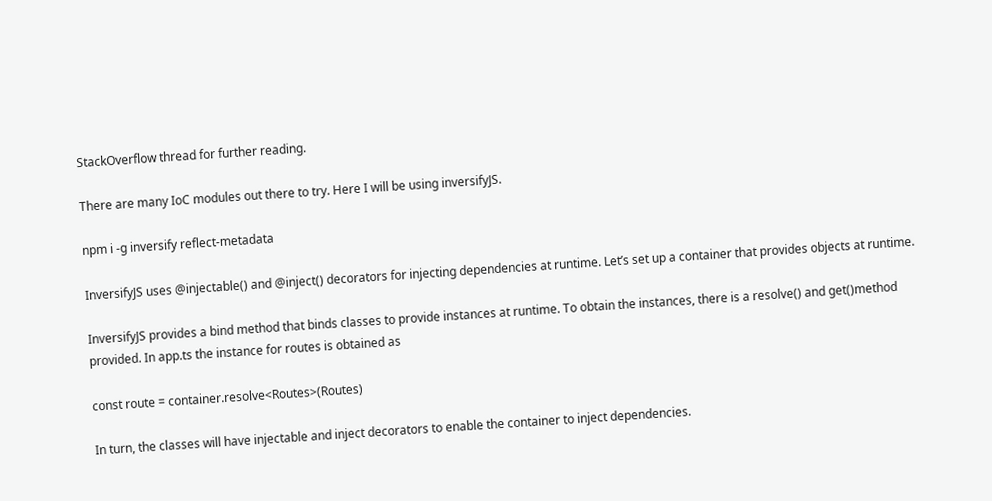StackOverflow thread for further reading.

There are many IoC modules out there to try. Here I will be using inversifyJS.

npm i -g inversify reflect-metadata

InversifyJS uses @injectable() and @inject() decorators for injecting dependencies at runtime. Let’s set up a container that provides objects at runtime.

InversifyJS provides a bind method that binds classes to provide instances at runtime. To obtain the instances, there is a resolve() and get()method provided. In app.ts the instance for routes is obtained as

const route = container.resolve<Routes>(Routes)

In turn, the classes will have injectable and inject decorators to enable the container to inject dependencies.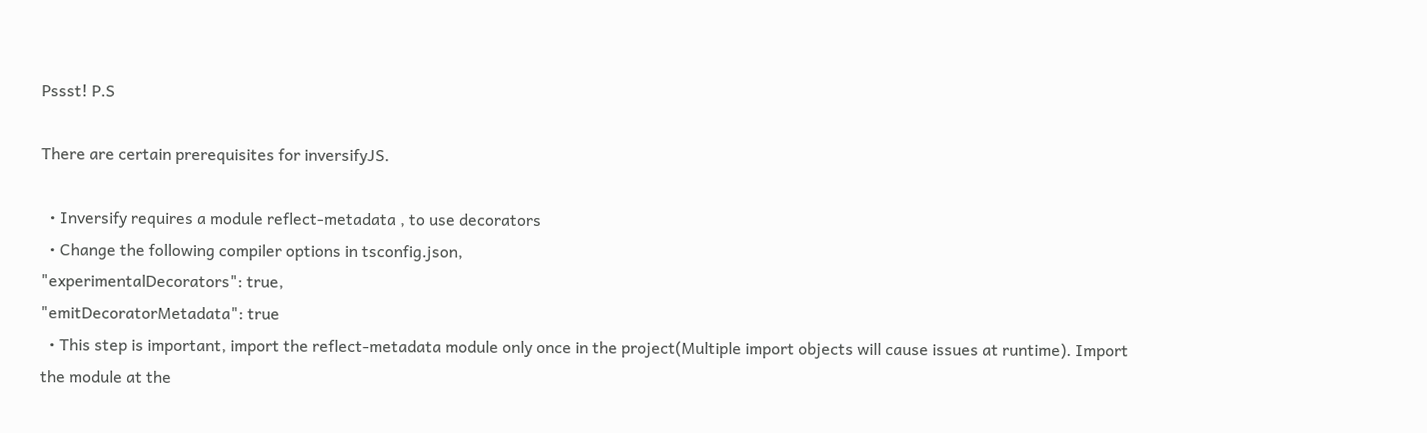Pssst! P.S

There are certain prerequisites for inversifyJS.

  • Inversify requires a module reflect-metadata , to use decorators
  • Change the following compiler options in tsconfig.json,
"experimentalDecorators": true,
"emitDecoratorMetadata": true
  • This step is important, import the reflect-metadata module only once in the project(Multiple import objects will cause issues at runtime). Import the module at the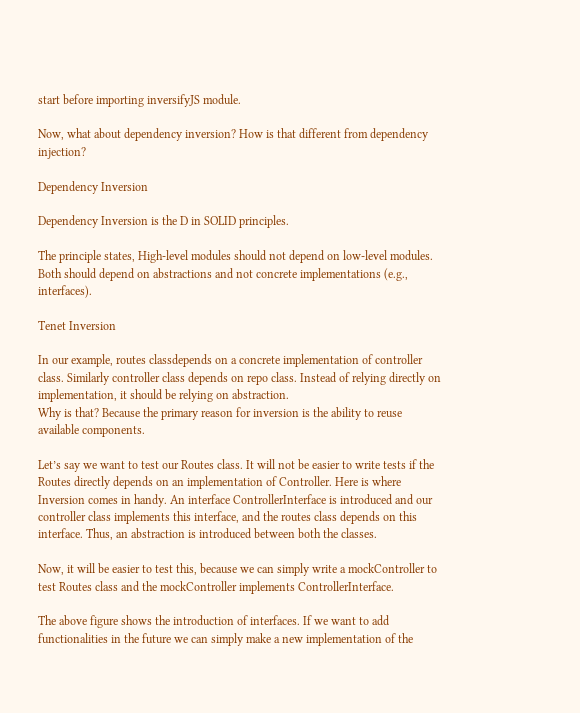start before importing inversifyJS module.

Now, what about dependency inversion? How is that different from dependency injection?

Dependency Inversion

Dependency Inversion is the D in SOLID principles.

The principle states, High-level modules should not depend on low-level modules. Both should depend on abstractions and not concrete implementations (e.g., interfaces).

Tenet Inversion

In our example, routes classdepends on a concrete implementation of controller class. Similarly controller class depends on repo class. Instead of relying directly on implementation, it should be relying on abstraction.
Why is that? Because the primary reason for inversion is the ability to reuse available components.

Let’s say we want to test our Routes class. It will not be easier to write tests if the Routes directly depends on an implementation of Controller. Here is where Inversion comes in handy. An interface ControllerInterface is introduced and our controller class implements this interface, and the routes class depends on this interface. Thus, an abstraction is introduced between both the classes.

Now, it will be easier to test this, because we can simply write a mockController to test Routes class and the mockController implements ControllerInterface.

The above figure shows the introduction of interfaces. If we want to add functionalities in the future we can simply make a new implementation of the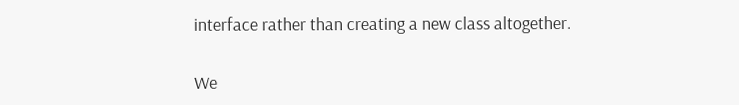interface rather than creating a new class altogether.

We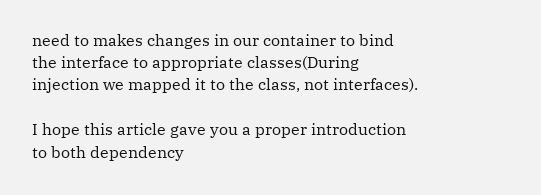need to makes changes in our container to bind the interface to appropriate classes(During injection we mapped it to the class, not interfaces).

I hope this article gave you a proper introduction to both dependency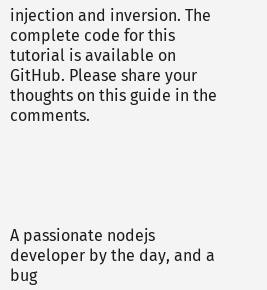injection and inversion. The complete code for this tutorial is available on GitHub. Please share your thoughts on this guide in the comments.





A passionate nodejs developer by the day, and a bug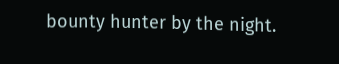bounty hunter by the night.